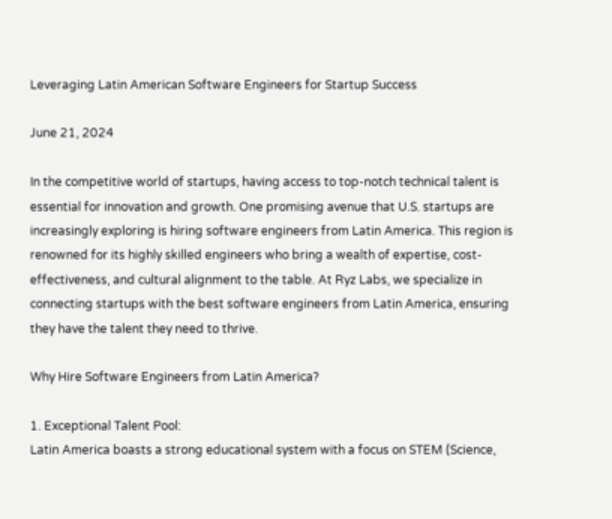Leveraging Latin American Software Engineers for Startup Success

June 21, 2024

In the competitive world of startups, having access to top-notch technical talent is essential for innovation and growth. One promising avenue that U.S. startups are increasingly exploring is hiring software engineers from Latin America. This region is renowned for its highly skilled engineers who bring a wealth of expertise, cost-effectiveness, and cultural alignment to the table. At Ryz Labs, we specialize in connecting startups with the best software engineers from Latin America, ensuring they have the talent they need to thrive.

Why Hire Software Engineers from Latin America?

1. Exceptional Talent Pool:
Latin America boasts a strong educational system with a focus on STEM (Science,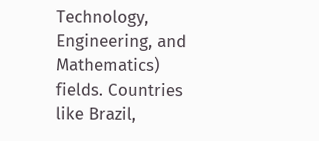Technology, Engineering, and Mathematics) fields. Countries like Brazil,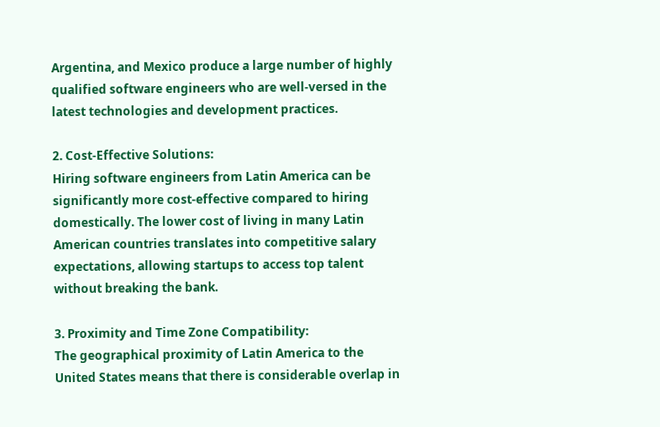Argentina, and Mexico produce a large number of highly qualified software engineers who are well-versed in the latest technologies and development practices.

2. Cost-Effective Solutions:
Hiring software engineers from Latin America can be significantly more cost-effective compared to hiring domestically. The lower cost of living in many Latin American countries translates into competitive salary expectations, allowing startups to access top talent without breaking the bank.

3. Proximity and Time Zone Compatibility:
The geographical proximity of Latin America to the United States means that there is considerable overlap in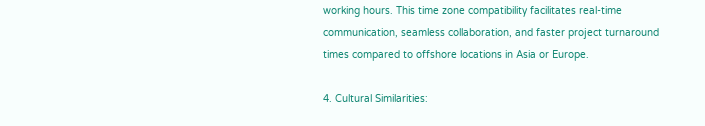working hours. This time zone compatibility facilitates real-time communication, seamless collaboration, and faster project turnaround times compared to offshore locations in Asia or Europe.

4. Cultural Similarities: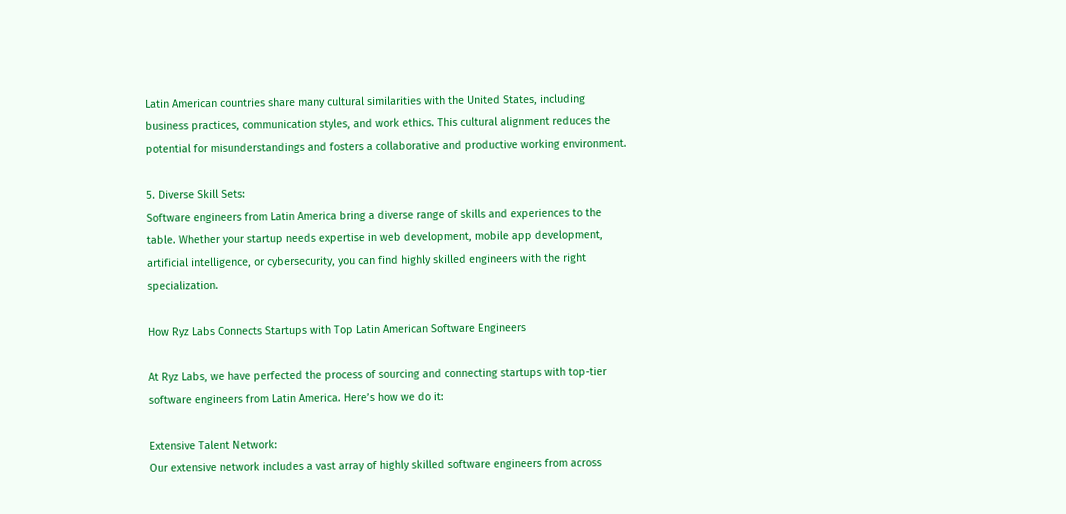Latin American countries share many cultural similarities with the United States, including business practices, communication styles, and work ethics. This cultural alignment reduces the potential for misunderstandings and fosters a collaborative and productive working environment.

5. Diverse Skill Sets:
Software engineers from Latin America bring a diverse range of skills and experiences to the table. Whether your startup needs expertise in web development, mobile app development, artificial intelligence, or cybersecurity, you can find highly skilled engineers with the right specialization.

How Ryz Labs Connects Startups with Top Latin American Software Engineers

At Ryz Labs, we have perfected the process of sourcing and connecting startups with top-tier software engineers from Latin America. Here’s how we do it:

Extensive Talent Network:
Our extensive network includes a vast array of highly skilled software engineers from across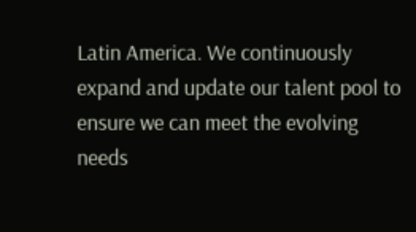Latin America. We continuously expand and update our talent pool to ensure we can meet the evolving needs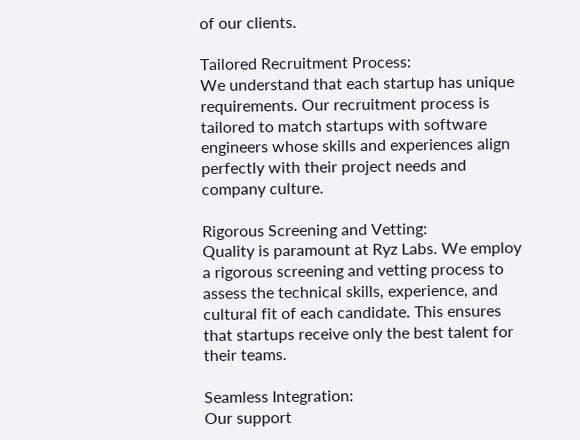of our clients.

Tailored Recruitment Process:
We understand that each startup has unique requirements. Our recruitment process is tailored to match startups with software engineers whose skills and experiences align perfectly with their project needs and company culture.

Rigorous Screening and Vetting:
Quality is paramount at Ryz Labs. We employ a rigorous screening and vetting process to assess the technical skills, experience, and cultural fit of each candidate. This ensures that startups receive only the best talent for their teams.

Seamless Integration:
Our support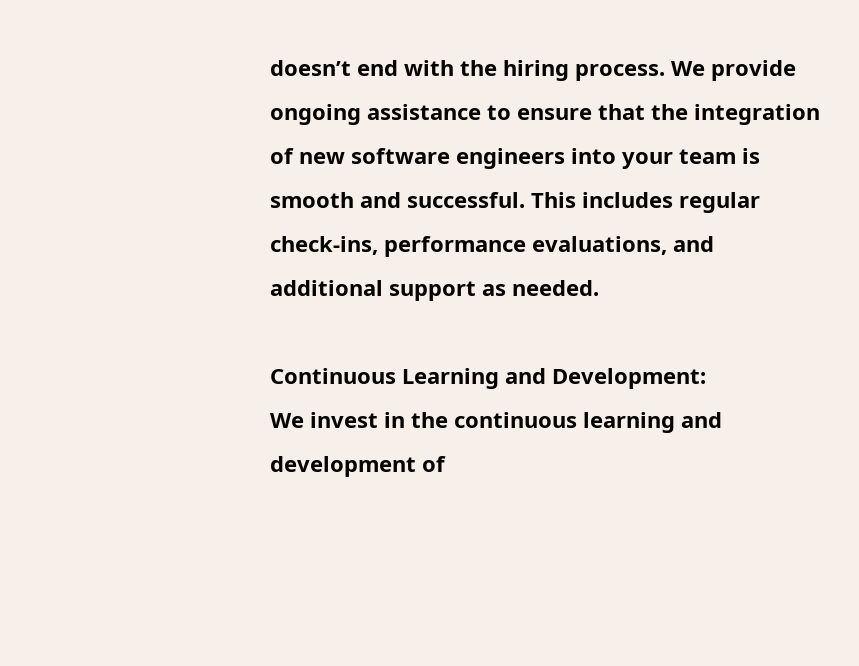doesn’t end with the hiring process. We provide ongoing assistance to ensure that the integration of new software engineers into your team is smooth and successful. This includes regular check-ins, performance evaluations, and additional support as needed.

Continuous Learning and Development:
We invest in the continuous learning and development of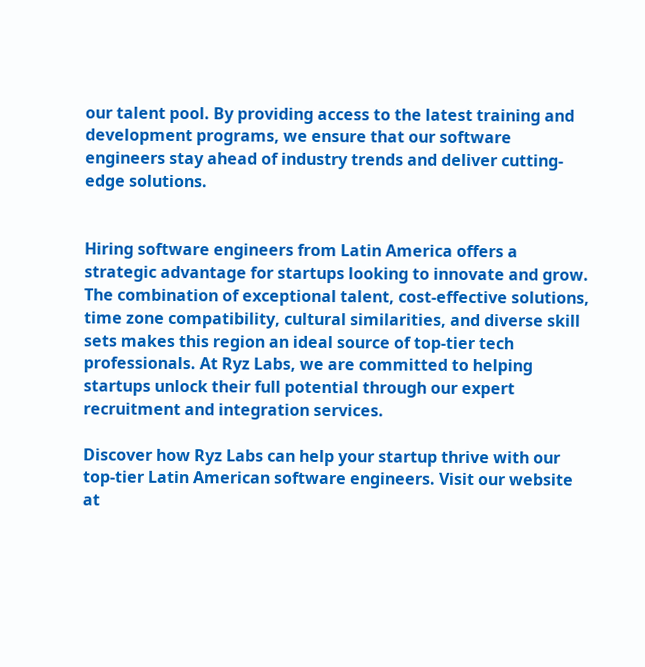our talent pool. By providing access to the latest training and development programs, we ensure that our software engineers stay ahead of industry trends and deliver cutting-edge solutions.


Hiring software engineers from Latin America offers a strategic advantage for startups looking to innovate and grow. The combination of exceptional talent, cost-effective solutions, time zone compatibility, cultural similarities, and diverse skill sets makes this region an ideal source of top-tier tech professionals. At Ryz Labs, we are committed to helping startups unlock their full potential through our expert recruitment and integration services.

Discover how Ryz Labs can help your startup thrive with our top-tier Latin American software engineers. Visit our website at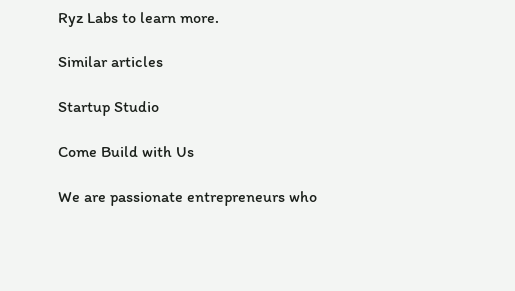Ryz Labs to learn more.

Similar articles

Startup Studio

Come Build with Us

We are passionate entrepreneurs who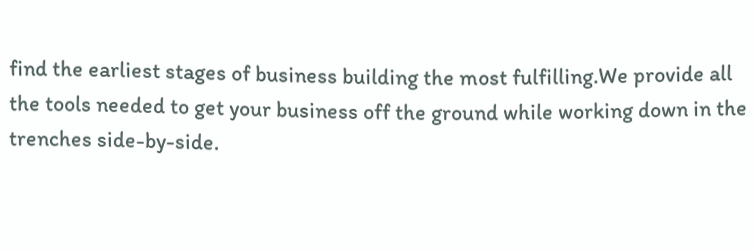find the earliest stages of business building the most fulfilling.We provide all the tools needed to get your business off the ground while working down in the trenches side-by-side.